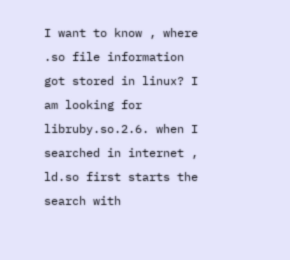I want to know , where .so file information got stored in linux? I am looking for libruby.so.2.6. when I searched in internet , ld.so first starts the search with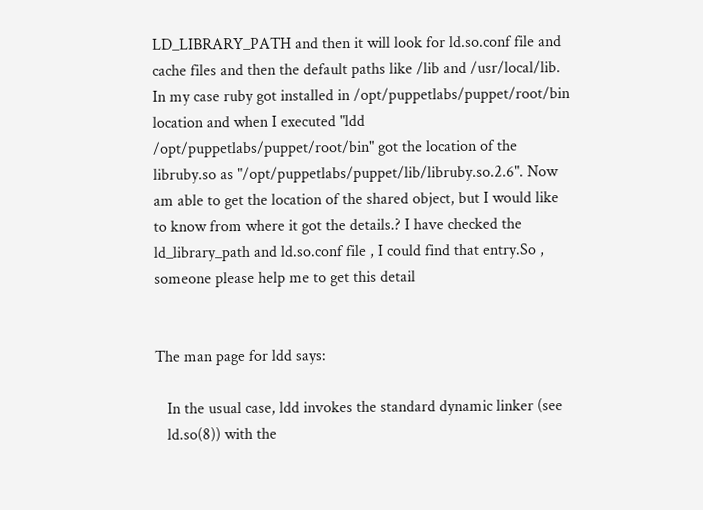LD_LIBRARY_PATH and then it will look for ld.so.conf file and cache files and then the default paths like /lib and /usr/local/lib. In my case ruby got installed in /opt/puppetlabs/puppet/root/bin location and when I executed "ldd /opt/puppetlabs/puppet/root/bin" got the location of the libruby.so as "/opt/puppetlabs/puppet/lib/libruby.so.2.6". Now am able to get the location of the shared object, but I would like to know from where it got the details.? I have checked the ld_library_path and ld.so.conf file , I could find that entry.So , someone please help me to get this detail


The man page for ldd says:

   In the usual case, ldd invokes the standard dynamic linker (see
   ld.so(8)) with the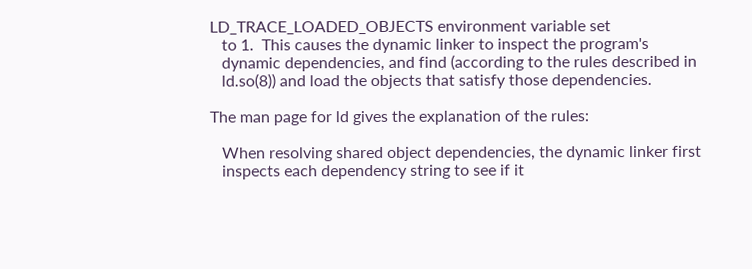LD_TRACE_LOADED_OBJECTS environment variable set
   to 1.  This causes the dynamic linker to inspect the program's
   dynamic dependencies, and find (according to the rules described in
   ld.so(8)) and load the objects that satisfy those dependencies.

The man page for ld gives the explanation of the rules:

   When resolving shared object dependencies, the dynamic linker first
   inspects each dependency string to see if it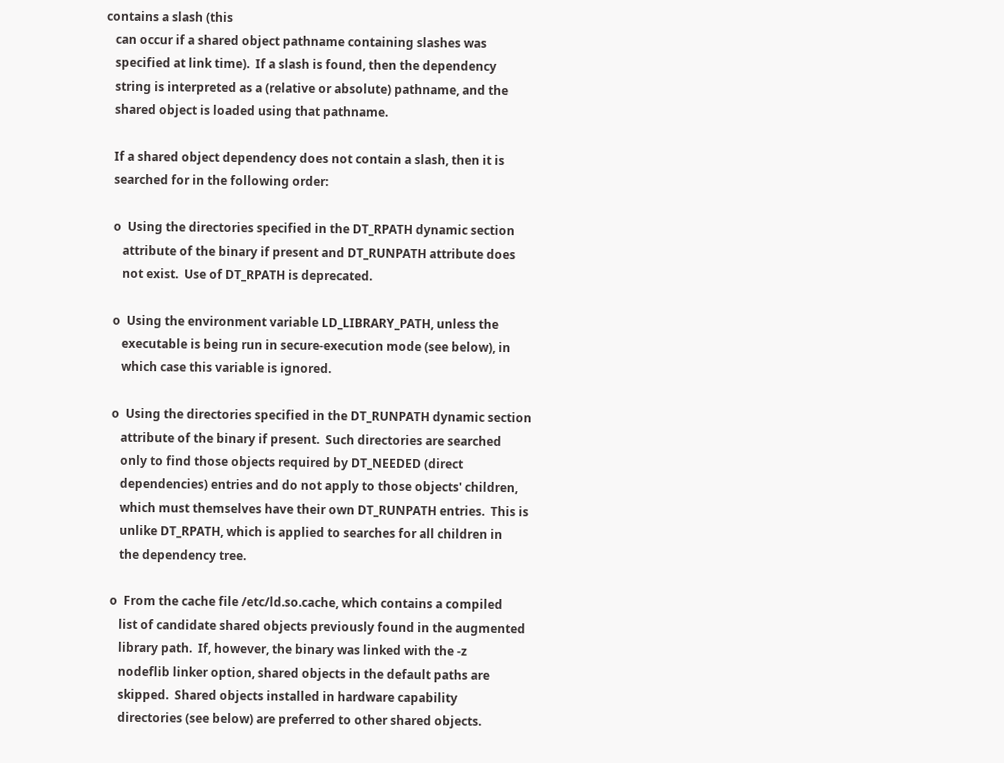contains a slash (this
   can occur if a shared object pathname containing slashes was
   specified at link time).  If a slash is found, then the dependency
   string is interpreted as a (relative or absolute) pathname, and the
   shared object is loaded using that pathname.

   If a shared object dependency does not contain a slash, then it is
   searched for in the following order:

   o  Using the directories specified in the DT_RPATH dynamic section
      attribute of the binary if present and DT_RUNPATH attribute does
      not exist.  Use of DT_RPATH is deprecated.

   o  Using the environment variable LD_LIBRARY_PATH, unless the
      executable is being run in secure-execution mode (see below), in
      which case this variable is ignored.

   o  Using the directories specified in the DT_RUNPATH dynamic section
      attribute of the binary if present.  Such directories are searched
      only to find those objects required by DT_NEEDED (direct
      dependencies) entries and do not apply to those objects' children,
      which must themselves have their own DT_RUNPATH entries.  This is
      unlike DT_RPATH, which is applied to searches for all children in
      the dependency tree.

   o  From the cache file /etc/ld.so.cache, which contains a compiled
      list of candidate shared objects previously found in the augmented
      library path.  If, however, the binary was linked with the -z
      nodeflib linker option, shared objects in the default paths are
      skipped.  Shared objects installed in hardware capability
      directories (see below) are preferred to other shared objects.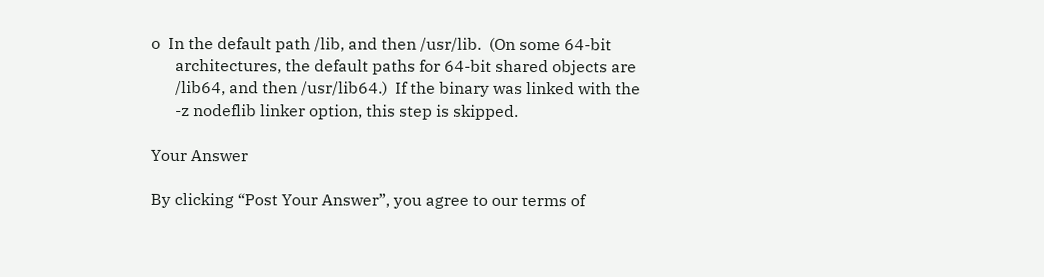o  In the default path /lib, and then /usr/lib.  (On some 64-bit
      architectures, the default paths for 64-bit shared objects are
      /lib64, and then /usr/lib64.)  If the binary was linked with the
      -z nodeflib linker option, this step is skipped.

Your Answer

By clicking “Post Your Answer”, you agree to our terms of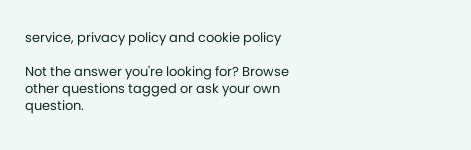service, privacy policy and cookie policy

Not the answer you're looking for? Browse other questions tagged or ask your own question.